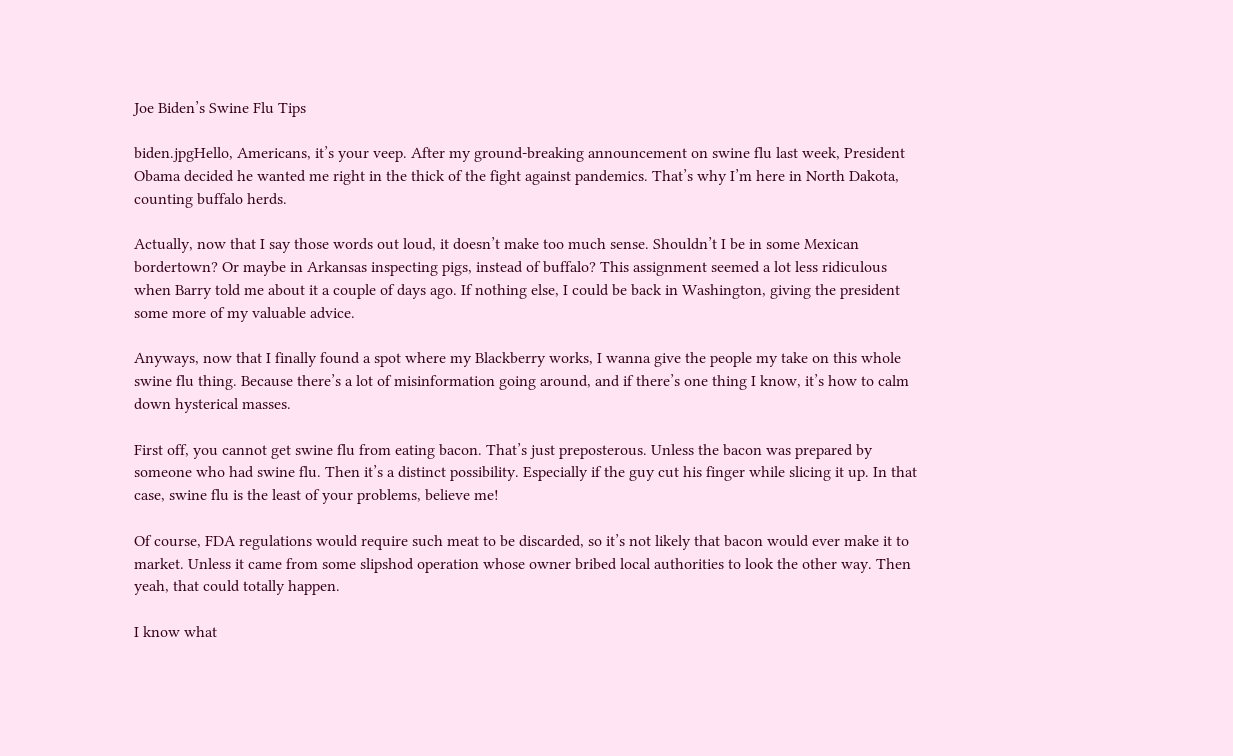Joe Biden’s Swine Flu Tips

biden.jpgHello, Americans, it’s your veep. After my ground-breaking announcement on swine flu last week, President Obama decided he wanted me right in the thick of the fight against pandemics. That’s why I’m here in North Dakota, counting buffalo herds.

Actually, now that I say those words out loud, it doesn’t make too much sense. Shouldn’t I be in some Mexican bordertown? Or maybe in Arkansas inspecting pigs, instead of buffalo? This assignment seemed a lot less ridiculous when Barry told me about it a couple of days ago. If nothing else, I could be back in Washington, giving the president some more of my valuable advice.

Anyways, now that I finally found a spot where my Blackberry works, I wanna give the people my take on this whole swine flu thing. Because there’s a lot of misinformation going around, and if there’s one thing I know, it’s how to calm down hysterical masses.

First off, you cannot get swine flu from eating bacon. That’s just preposterous. Unless the bacon was prepared by someone who had swine flu. Then it’s a distinct possibility. Especially if the guy cut his finger while slicing it up. In that case, swine flu is the least of your problems, believe me!

Of course, FDA regulations would require such meat to be discarded, so it’s not likely that bacon would ever make it to market. Unless it came from some slipshod operation whose owner bribed local authorities to look the other way. Then yeah, that could totally happen.

I know what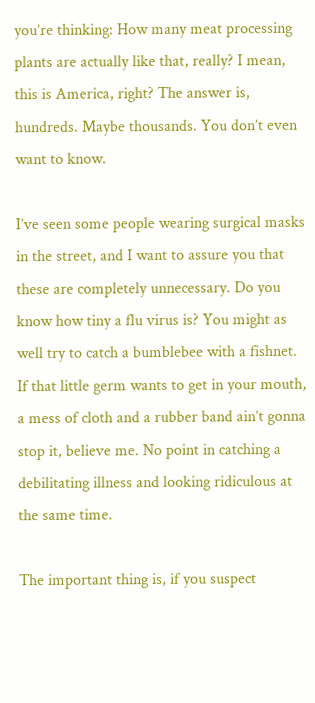you’re thinking: How many meat processing plants are actually like that, really? I mean, this is America, right? The answer is, hundreds. Maybe thousands. You don’t even want to know.

I’ve seen some people wearing surgical masks in the street, and I want to assure you that these are completely unnecessary. Do you know how tiny a flu virus is? You might as well try to catch a bumblebee with a fishnet. If that little germ wants to get in your mouth, a mess of cloth and a rubber band ain’t gonna stop it, believe me. No point in catching a debilitating illness and looking ridiculous at the same time.

The important thing is, if you suspect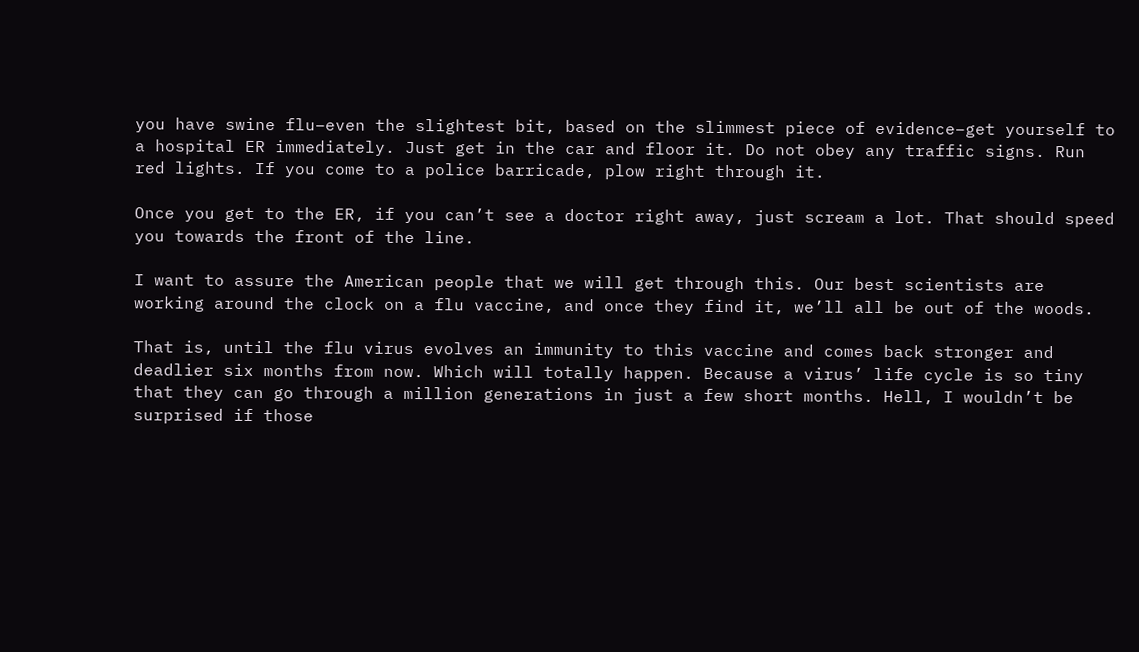you have swine flu–even the slightest bit, based on the slimmest piece of evidence–get yourself to a hospital ER immediately. Just get in the car and floor it. Do not obey any traffic signs. Run red lights. If you come to a police barricade, plow right through it.

Once you get to the ER, if you can’t see a doctor right away, just scream a lot. That should speed you towards the front of the line.

I want to assure the American people that we will get through this. Our best scientists are working around the clock on a flu vaccine, and once they find it, we’ll all be out of the woods.

That is, until the flu virus evolves an immunity to this vaccine and comes back stronger and deadlier six months from now. Which will totally happen. Because a virus’ life cycle is so tiny that they can go through a million generations in just a few short months. Hell, I wouldn’t be surprised if those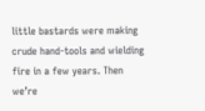little bastards were making crude hand-tools and wielding fire in a few years. Then we’re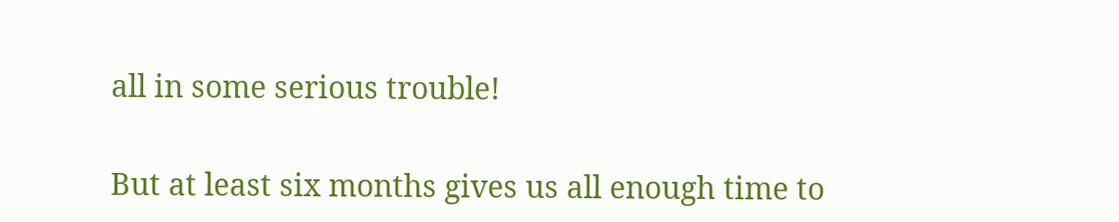all in some serious trouble!

But at least six months gives us all enough time to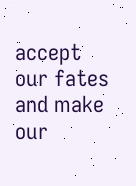accept our fates and make our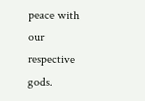peace with our respective gods.